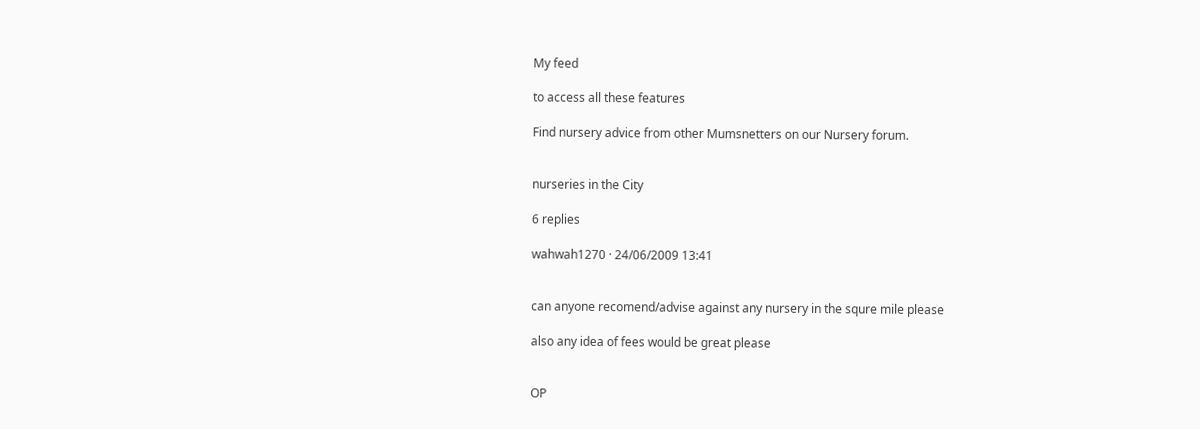My feed

to access all these features

Find nursery advice from other Mumsnetters on our Nursery forum.


nurseries in the City

6 replies

wahwah1270 · 24/06/2009 13:41


can anyone recomend/advise against any nursery in the squre mile please

also any idea of fees would be great please


OP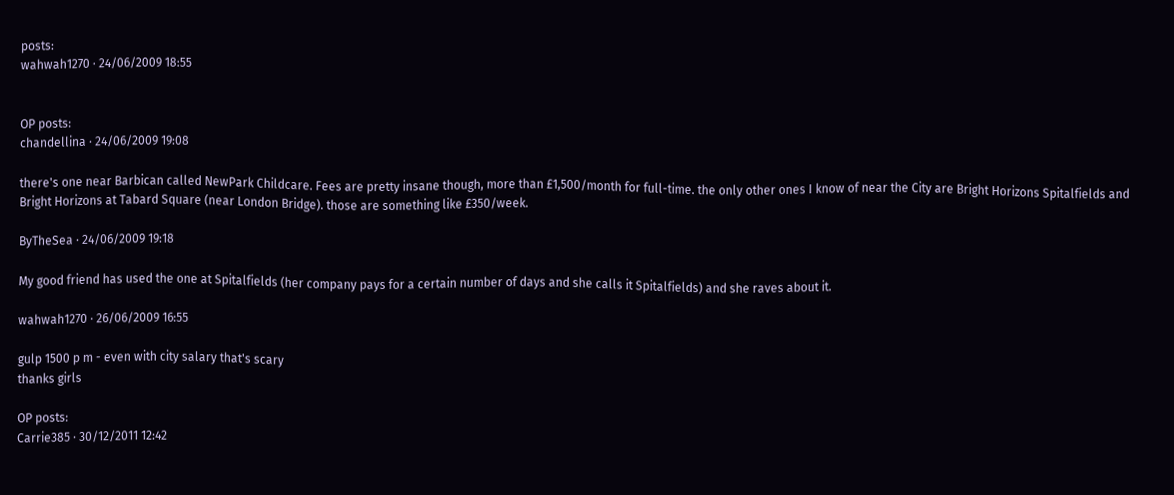posts:
wahwah1270 · 24/06/2009 18:55


OP posts:
chandellina · 24/06/2009 19:08

there's one near Barbican called NewPark Childcare. Fees are pretty insane though, more than £1,500/month for full-time. the only other ones I know of near the City are Bright Horizons Spitalfields and Bright Horizons at Tabard Square (near London Bridge). those are something like £350/week.

ByTheSea · 24/06/2009 19:18

My good friend has used the one at Spitalfields (her company pays for a certain number of days and she calls it Spitalfields) and she raves about it.

wahwah1270 · 26/06/2009 16:55

gulp 1500 p m - even with city salary that's scary
thanks girls

OP posts:
Carrie385 · 30/12/2011 12:42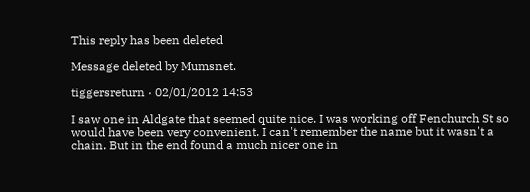This reply has been deleted

Message deleted by Mumsnet.

tiggersreturn · 02/01/2012 14:53

I saw one in Aldgate that seemed quite nice. I was working off Fenchurch St so would have been very convenient. I can't remember the name but it wasn't a chain. But in the end found a much nicer one in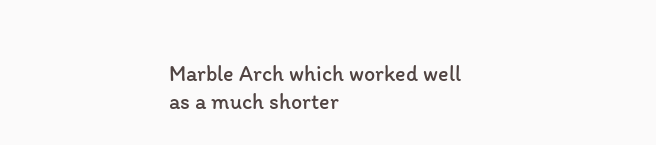Marble Arch which worked well as a much shorter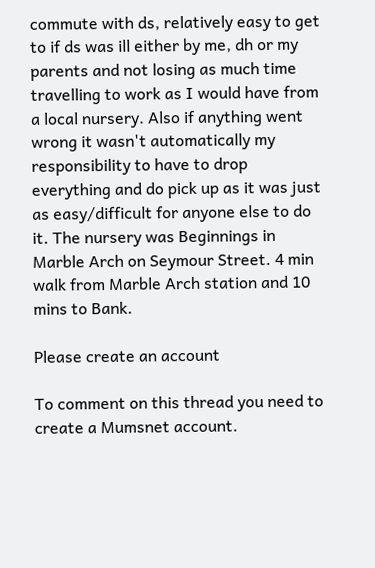commute with ds, relatively easy to get to if ds was ill either by me, dh or my parents and not losing as much time travelling to work as I would have from a local nursery. Also if anything went wrong it wasn't automatically my responsibility to have to drop everything and do pick up as it was just as easy/difficult for anyone else to do it. The nursery was Beginnings in Marble Arch on Seymour Street. 4 min walk from Marble Arch station and 10 mins to Bank.

Please create an account

To comment on this thread you need to create a Mumsnet account.